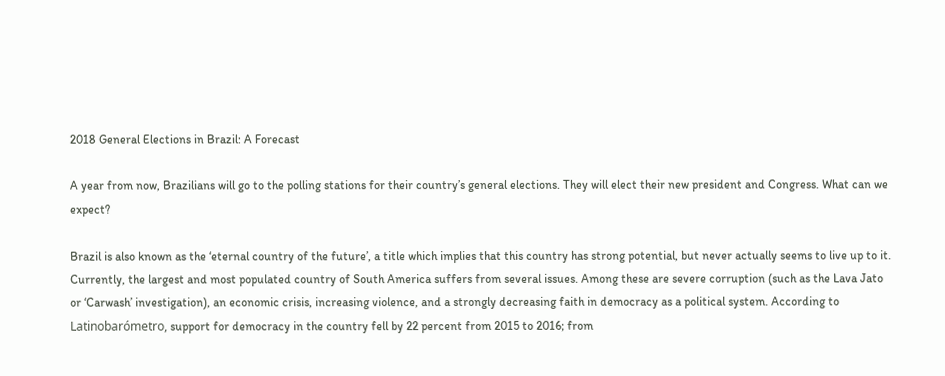2018 General Elections in Brazil: A Forecast

A year from now, Brazilians will go to the polling stations for their country’s general elections. They will elect their new president and Congress. What can we expect?

Brazil is also known as the ‘eternal country of the future’, a title which implies that this country has strong potential, but never actually seems to live up to it. Currently, the largest and most populated country of South America suffers from several issues. Among these are severe corruption (such as the Lava Jato or ‘Carwash’ investigation), an economic crisis, increasing violence, and a strongly decreasing faith in democracy as a political system. According to Latinobarómetro, support for democracy in the country fell by 22 percent from 2015 to 2016; from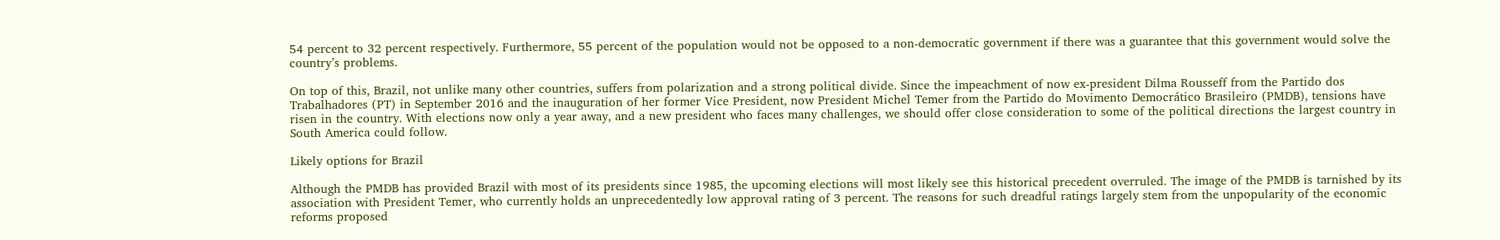54 percent to 32 percent respectively. Furthermore, 55 percent of the population would not be opposed to a non-democratic government if there was a guarantee that this government would solve the country’s problems.

On top of this, Brazil, not unlike many other countries, suffers from polarization and a strong political divide. Since the impeachment of now ex-president Dilma Rousseff from the Partido dos Trabalhadores (PT) in September 2016 and the inauguration of her former Vice President, now President Michel Temer from the Partido do Movimento Democrático Brasileiro (PMDB), tensions have risen in the country. With elections now only a year away, and a new president who faces many challenges, we should offer close consideration to some of the political directions the largest country in South America could follow.

Likely options for Brazil

Although the PMDB has provided Brazil with most of its presidents since 1985, the upcoming elections will most likely see this historical precedent overruled. The image of the PMDB is tarnished by its association with President Temer, who currently holds an unprecedentedly low approval rating of 3 percent. The reasons for such dreadful ratings largely stem from the unpopularity of the economic reforms proposed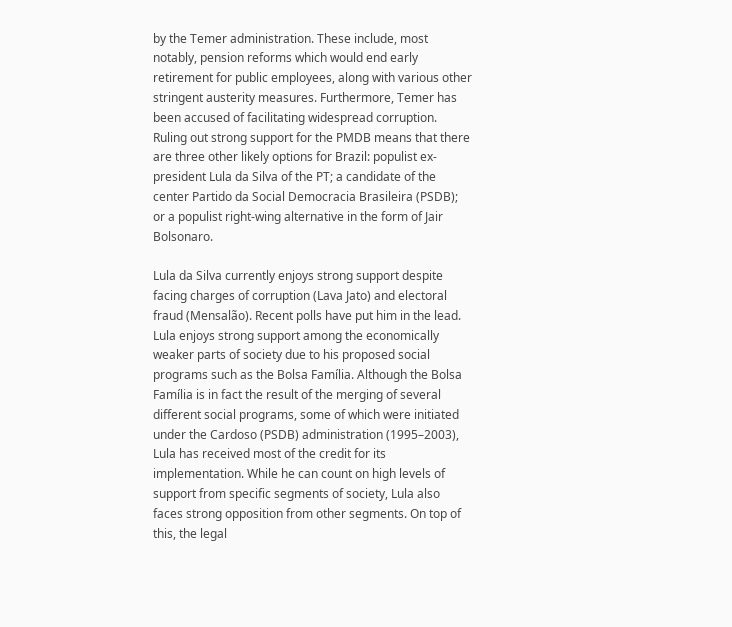by the Temer administration. These include, most notably, pension reforms which would end early retirement for public employees, along with various other stringent austerity measures. Furthermore, Temer has been accused of facilitating widespread corruption. Ruling out strong support for the PMDB means that there are three other likely options for Brazil: populist ex-president Lula da Silva of the PT; a candidate of the center Partido da Social Democracia Brasileira (PSDB); or a populist right-wing alternative in the form of Jair Bolsonaro.

Lula da Silva currently enjoys strong support despite facing charges of corruption (Lava Jato) and electoral fraud (Mensalão). Recent polls have put him in the lead. Lula enjoys strong support among the economically weaker parts of society due to his proposed social programs such as the Bolsa Família. Although the Bolsa Família is in fact the result of the merging of several different social programs, some of which were initiated under the Cardoso (PSDB) administration (1995–2003), Lula has received most of the credit for its implementation. While he can count on high levels of support from specific segments of society, Lula also faces strong opposition from other segments. On top of this, the legal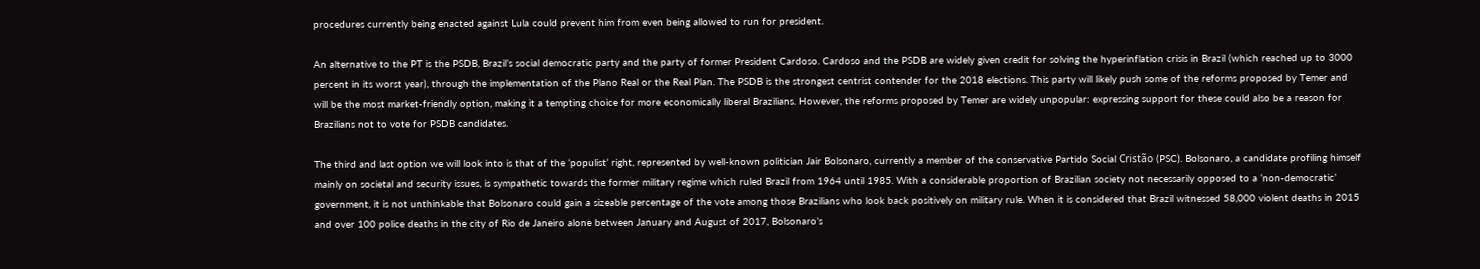procedures currently being enacted against Lula could prevent him from even being allowed to run for president.

An alternative to the PT is the PSDB, Brazil’s social democratic party and the party of former President Cardoso. Cardoso and the PSDB are widely given credit for solving the hyperinflation crisis in Brazil (which reached up to 3000 percent in its worst year), through the implementation of the Plano Real or the Real Plan. The PSDB is the strongest centrist contender for the 2018 elections. This party will likely push some of the reforms proposed by Temer and will be the most market-friendly option, making it a tempting choice for more economically liberal Brazilians. However, the reforms proposed by Temer are widely unpopular: expressing support for these could also be a reason for Brazilians not to vote for PSDB candidates.

The third and last option we will look into is that of the ‘populist’ right, represented by well-known politician Jair Bolsonaro, currently a member of the conservative Partido Social Cristão (PSC). Bolsonaro, a candidate profiling himself mainly on societal and security issues, is sympathetic towards the former military regime which ruled Brazil from 1964 until 1985. With a considerable proportion of Brazilian society not necessarily opposed to a ‘non-democratic’ government, it is not unthinkable that Bolsonaro could gain a sizeable percentage of the vote among those Brazilians who look back positively on military rule. When it is considered that Brazil witnessed 58,000 violent deaths in 2015 and over 100 police deaths in the city of Rio de Janeiro alone between January and August of 2017, Bolsonaro’s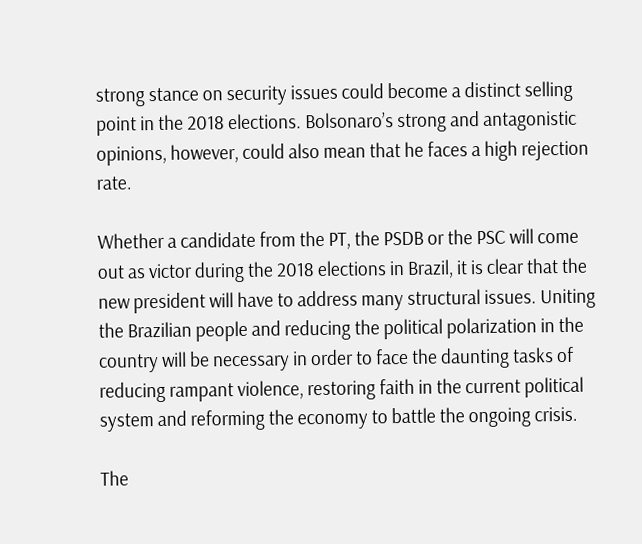strong stance on security issues could become a distinct selling point in the 2018 elections. Bolsonaro’s strong and antagonistic opinions, however, could also mean that he faces a high rejection rate.

Whether a candidate from the PT, the PSDB or the PSC will come out as victor during the 2018 elections in Brazil, it is clear that the new president will have to address many structural issues. Uniting the Brazilian people and reducing the political polarization in the country will be necessary in order to face the daunting tasks of reducing rampant violence, restoring faith in the current political system and reforming the economy to battle the ongoing crisis.

The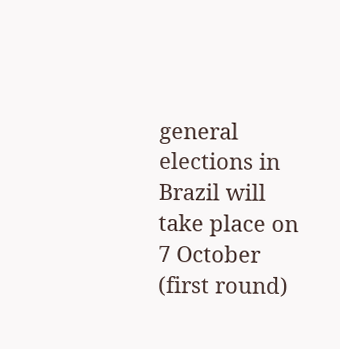general elections in Brazil will take place on 7 October (first round)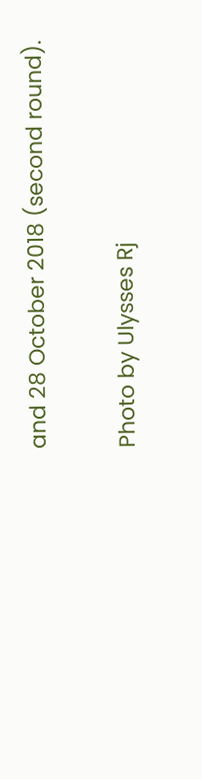and 28 October 2018 (second round).

Photo by Ulysses Rj